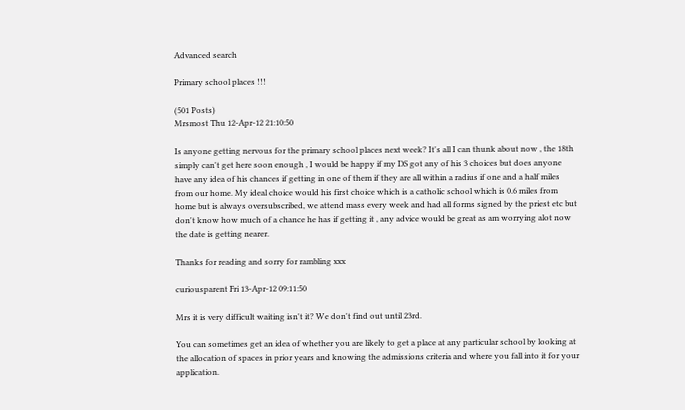Advanced search

Primary school places !!!

(501 Posts)
Mrsmost Thu 12-Apr-12 21:10:50

Is anyone getting nervous for the primary school places next week? It's all I can thunk about now , the 18th simply can't get here soon enough , I would be happy if my DS got any of his 3 choices but does anyone have any idea of his chances if getting in one of them if they are all within a radius if one and a half miles from our home. My ideal choice would his first choice which is a catholic school which is 0.6 miles from home but is always oversubscribed, we attend mass every week and had all forms signed by the priest etc but don't know how much of a chance he has if getting it , any advice would be great as am worrying alot now the date is getting nearer.

Thanks for reading and sorry for rambling xxx

curiousparent Fri 13-Apr-12 09:11:50

Mrs it is very difficult waiting isn't it? We don't find out until 23rd.

You can sometimes get an idea of whether you are likely to get a place at any particular school by looking at the allocation of spaces in prior years and knowing the admissions criteria and where you fall into it for your application.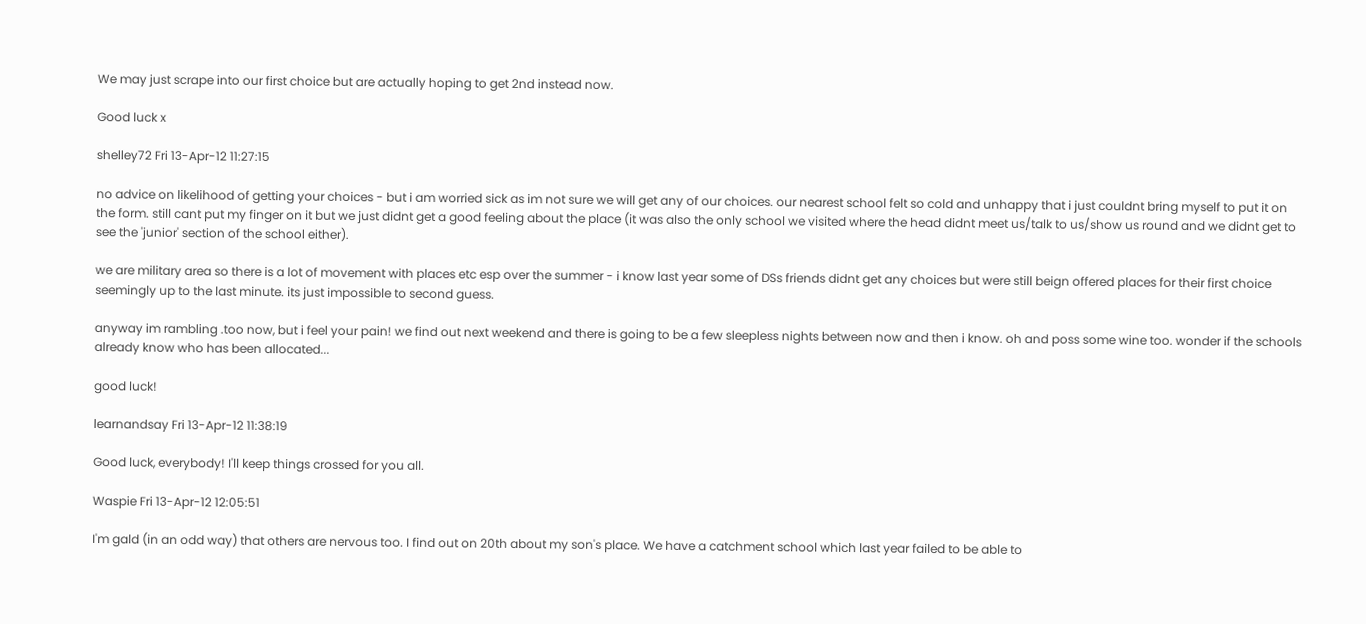We may just scrape into our first choice but are actually hoping to get 2nd instead now.

Good luck x

shelley72 Fri 13-Apr-12 11:27:15

no advice on likelihood of getting your choices - but i am worried sick as im not sure we will get any of our choices. our nearest school felt so cold and unhappy that i just couldnt bring myself to put it on the form. still cant put my finger on it but we just didnt get a good feeling about the place (it was also the only school we visited where the head didnt meet us/talk to us/show us round and we didnt get to see the 'junior' section of the school either).

we are military area so there is a lot of movement with places etc esp over the summer - i know last year some of DSs friends didnt get any choices but were still beign offered places for their first choice seemingly up to the last minute. its just impossible to second guess.

anyway im rambling .too now, but i feel your pain! we find out next weekend and there is going to be a few sleepless nights between now and then i know. oh and poss some wine too. wonder if the schools already know who has been allocated...

good luck!

learnandsay Fri 13-Apr-12 11:38:19

Good luck, everybody! I'll keep things crossed for you all.

Waspie Fri 13-Apr-12 12:05:51

I'm gald (in an odd way) that others are nervous too. I find out on 20th about my son's place. We have a catchment school which last year failed to be able to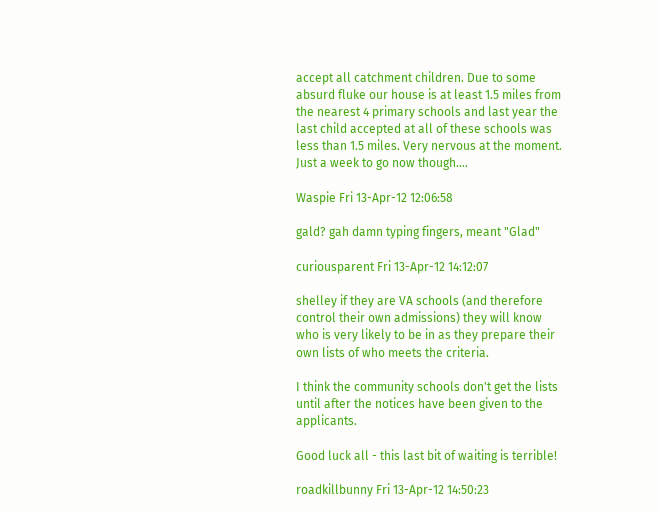accept all catchment children. Due to some absurd fluke our house is at least 1.5 miles from the nearest 4 primary schools and last year the last child accepted at all of these schools was less than 1.5 miles. Very nervous at the moment. Just a week to go now though....

Waspie Fri 13-Apr-12 12:06:58

gald? gah damn typing fingers, meant "Glad"

curiousparent Fri 13-Apr-12 14:12:07

shelley if they are VA schools (and therefore control their own admissions) they will know who is very likely to be in as they prepare their own lists of who meets the criteria.

I think the community schools don't get the lists until after the notices have been given to the applicants.

Good luck all - this last bit of waiting is terrible!

roadkillbunny Fri 13-Apr-12 14:50:23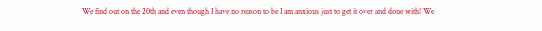We find out on the 20th and even though I have no reason to be I am anxious just to get it over and done with! We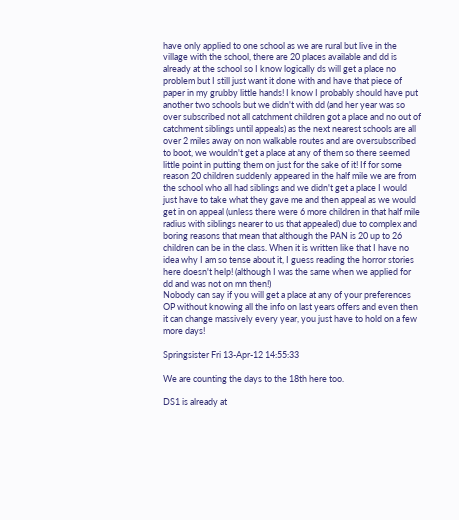have only applied to one school as we are rural but live in the village with the school, there are 20 places available and dd is already at the school so I know logically ds will get a place no problem but I still just want it done with and have that piece of paper in my grubby little hands! I know I probably should have put another two schools but we didn't with dd (and her year was so over subscribed not all catchment children got a place and no out of catchment siblings until appeals) as the next nearest schools are all over 2 miles away on non walkable routes and are oversubscribed to boot, we wouldn't get a place at any of them so there seemed little point in putting them on just for the sake of it! If for some reason 20 children suddenly appeared in the half mile we are from the school who all had siblings and we didn't get a place I would just have to take what they gave me and then appeal as we would get in on appeal (unless there were 6 more children in that half mile radius with siblings nearer to us that appealed) due to complex and boring reasons that mean that although the PAN is 20 up to 26 children can be in the class. When it is written like that I have no idea why I am so tense about it, I guess reading the horror stories here doesn't help! (although I was the same when we applied for dd and was not on mn then!)
Nobody can say if you will get a place at any of your preferences OP without knowing all the info on last years offers and even then it can change massively every year, you just have to hold on a few more days!

Springsister Fri 13-Apr-12 14:55:33

We are counting the days to the 18th here too.

DS1 is already at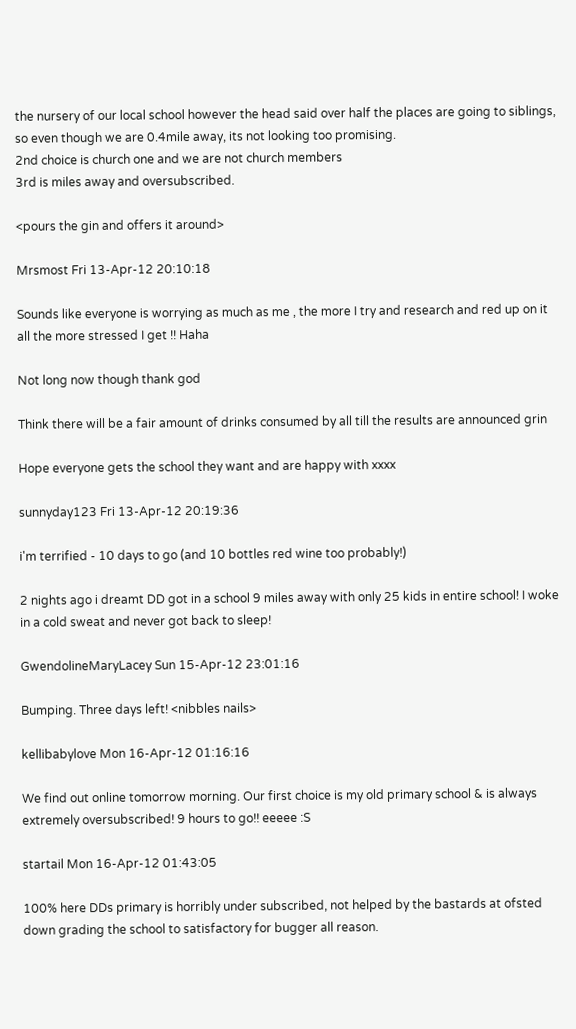the nursery of our local school however the head said over half the places are going to siblings, so even though we are 0.4mile away, its not looking too promising.
2nd choice is church one and we are not church members
3rd is miles away and oversubscribed.

<pours the gin and offers it around>

Mrsmost Fri 13-Apr-12 20:10:18

Sounds like everyone is worrying as much as me , the more I try and research and red up on it all the more stressed I get !! Haha

Not long now though thank god

Think there will be a fair amount of drinks consumed by all till the results are announced grin

Hope everyone gets the school they want and are happy with xxxx

sunnyday123 Fri 13-Apr-12 20:19:36

i'm terrified - 10 days to go (and 10 bottles red wine too probably!)

2 nights ago i dreamt DD got in a school 9 miles away with only 25 kids in entire school! I woke in a cold sweat and never got back to sleep!

GwendolineMaryLacey Sun 15-Apr-12 23:01:16

Bumping. Three days left! <nibbles nails>

kellibabylove Mon 16-Apr-12 01:16:16

We find out online tomorrow morning. Our first choice is my old primary school & is always extremely oversubscribed! 9 hours to go!! eeeee :S

startail Mon 16-Apr-12 01:43:05

100% here DDs primary is horribly under subscribed, not helped by the bastards at ofsted down grading the school to satisfactory for bugger all reason.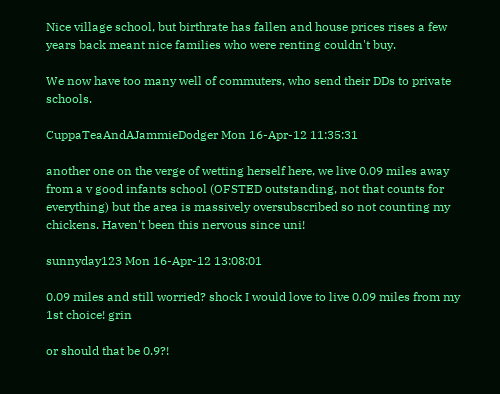Nice village school, but birthrate has fallen and house prices rises a few years back meant nice families who were renting couldn't buy.

We now have too many well of commuters, who send their DDs to private schools.

CuppaTeaAndAJammieDodger Mon 16-Apr-12 11:35:31

another one on the verge of wetting herself here, we live 0.09 miles away from a v good infants school (OFSTED outstanding, not that counts for everything) but the area is massively oversubscribed so not counting my chickens. Haven't been this nervous since uni!

sunnyday123 Mon 16-Apr-12 13:08:01

0.09 miles and still worried? shock I would love to live 0.09 miles from my 1st choice! grin

or should that be 0.9?!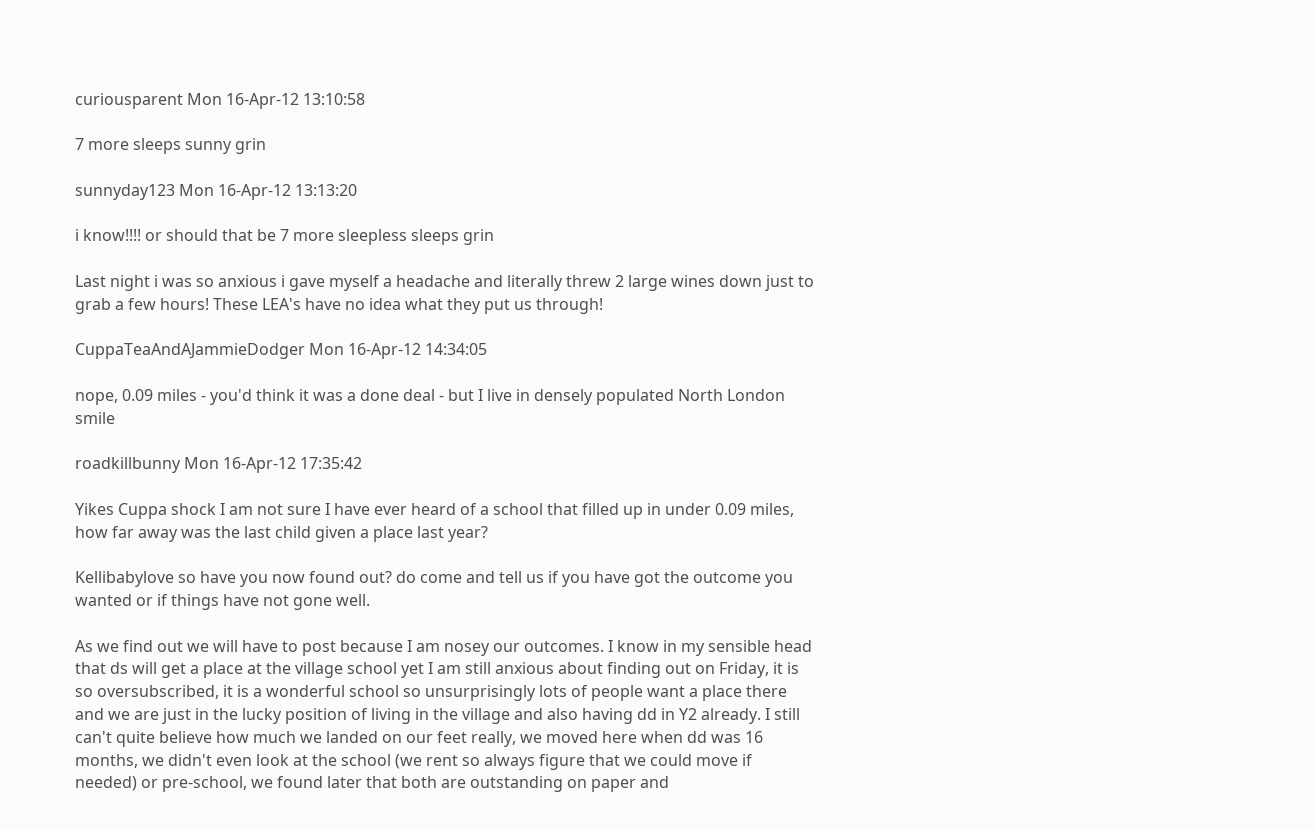curiousparent Mon 16-Apr-12 13:10:58

7 more sleeps sunny grin

sunnyday123 Mon 16-Apr-12 13:13:20

i know!!!! or should that be 7 more sleepless sleeps grin

Last night i was so anxious i gave myself a headache and literally threw 2 large wines down just to grab a few hours! These LEA's have no idea what they put us through!

CuppaTeaAndAJammieDodger Mon 16-Apr-12 14:34:05

nope, 0.09 miles - you'd think it was a done deal - but I live in densely populated North London smile

roadkillbunny Mon 16-Apr-12 17:35:42

Yikes Cuppa shock I am not sure I have ever heard of a school that filled up in under 0.09 miles, how far away was the last child given a place last year?

Kellibabylove so have you now found out? do come and tell us if you have got the outcome you wanted or if things have not gone well.

As we find out we will have to post because I am nosey our outcomes. I know in my sensible head that ds will get a place at the village school yet I am still anxious about finding out on Friday, it is so oversubscribed, it is a wonderful school so unsurprisingly lots of people want a place there and we are just in the lucky position of living in the village and also having dd in Y2 already. I still can't quite believe how much we landed on our feet really, we moved here when dd was 16 months, we didn't even look at the school (we rent so always figure that we could move if needed) or pre-school, we found later that both are outstanding on paper and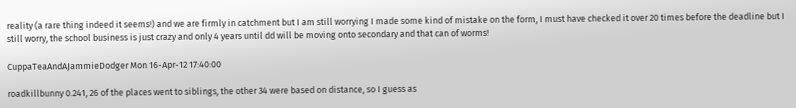reality (a rare thing indeed it seems!) and we are firmly in catchment but I am still worrying I made some kind of mistake on the form, I must have checked it over 20 times before the deadline but I still worry, the school business is just crazy and only 4 years until dd will be moving onto secondary and that can of worms!

CuppaTeaAndAJammieDodger Mon 16-Apr-12 17:40:00

roadkillbunny 0.241, 26 of the places went to siblings, the other 34 were based on distance, so I guess as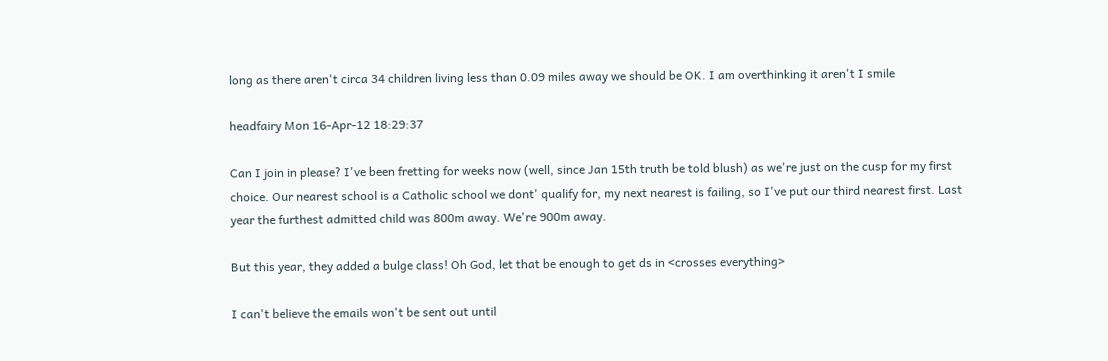long as there aren't circa 34 children living less than 0.09 miles away we should be OK. I am overthinking it aren't I smile

headfairy Mon 16-Apr-12 18:29:37

Can I join in please? I've been fretting for weeks now (well, since Jan 15th truth be told blush) as we're just on the cusp for my first choice. Our nearest school is a Catholic school we dont' qualify for, my next nearest is failing, so I've put our third nearest first. Last year the furthest admitted child was 800m away. We're 900m away.

But this year, they added a bulge class! Oh God, let that be enough to get ds in <crosses everything>

I can't believe the emails won't be sent out until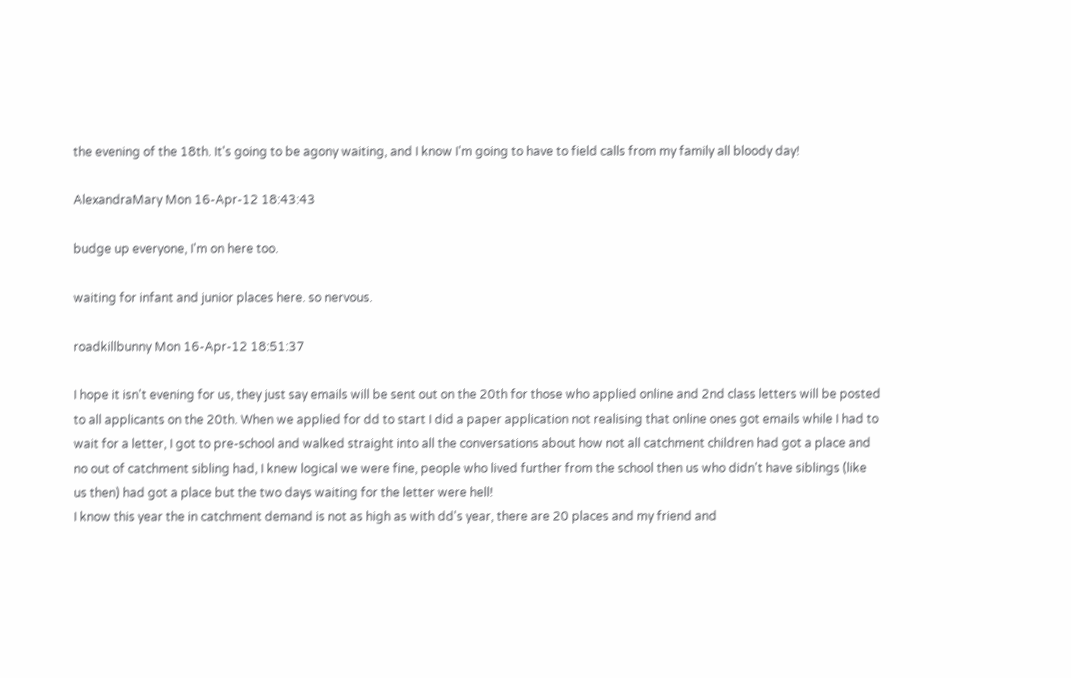the evening of the 18th. It's going to be agony waiting, and I know I'm going to have to field calls from my family all bloody day!

AlexandraMary Mon 16-Apr-12 18:43:43

budge up everyone, I'm on here too.

waiting for infant and junior places here. so nervous.

roadkillbunny Mon 16-Apr-12 18:51:37

I hope it isn't evening for us, they just say emails will be sent out on the 20th for those who applied online and 2nd class letters will be posted to all applicants on the 20th. When we applied for dd to start I did a paper application not realising that online ones got emails while I had to wait for a letter, I got to pre-school and walked straight into all the conversations about how not all catchment children had got a place and no out of catchment sibling had, I knew logical we were fine, people who lived further from the school then us who didn't have siblings (like us then) had got a place but the two days waiting for the letter were hell!
I know this year the in catchment demand is not as high as with dd's year, there are 20 places and my friend and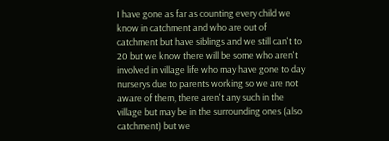I have gone as far as counting every child we know in catchment and who are out of catchment but have siblings and we still can't to 20 but we know there will be some who aren't involved in village life who may have gone to day nurserys due to parents working so we are not aware of them, there aren't any such in the village but may be in the surrounding ones (also catchment) but we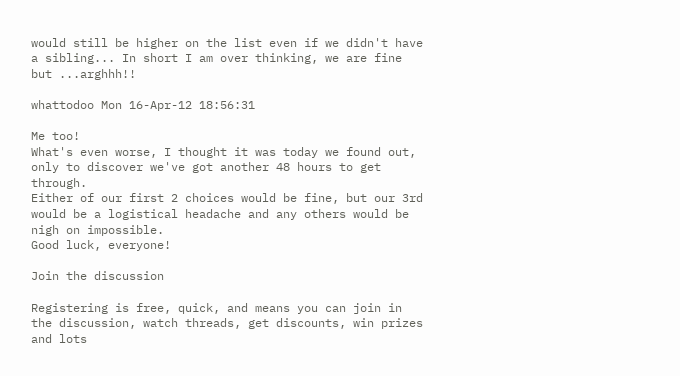would still be higher on the list even if we didn't have a sibling... In short I am over thinking, we are fine but ...arghhh!!

whattodoo Mon 16-Apr-12 18:56:31

Me too!
What's even worse, I thought it was today we found out, only to discover we've got another 48 hours to get through.
Either of our first 2 choices would be fine, but our 3rd would be a logistical headache and any others would be nigh on impossible.
Good luck, everyone!

Join the discussion

Registering is free, quick, and means you can join in the discussion, watch threads, get discounts, win prizes and lots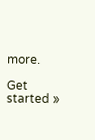more.

Get started »